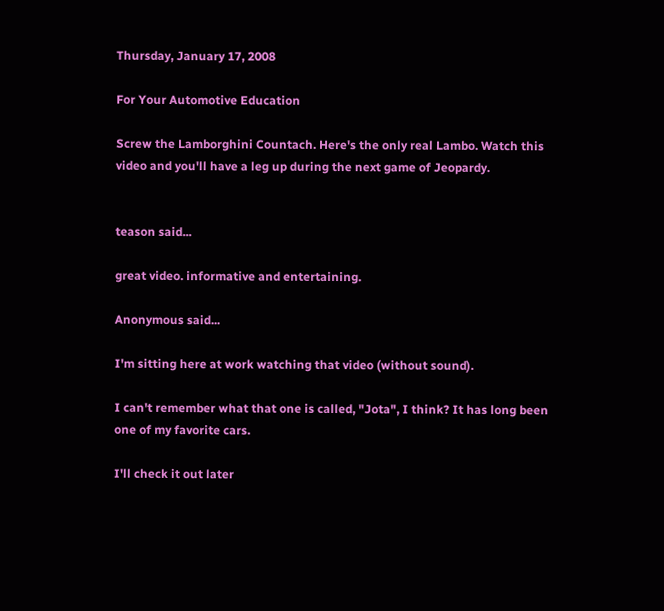Thursday, January 17, 2008

For Your Automotive Education

Screw the Lamborghini Countach. Here's the only real Lambo. Watch this video and you'll have a leg up during the next game of Jeopardy.


teason said...

great video. informative and entertaining.

Anonymous said...

I'm sitting here at work watching that video (without sound).

I can't remember what that one is called, "Jota", I think? It has long been one of my favorite cars.

I'll check it out later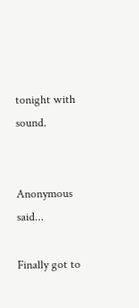tonight with sound.


Anonymous said...

Finally got to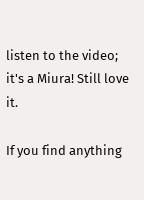listen to the video; it's a Miura! Still love it.

If you find anything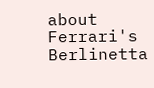about Ferrari's Berlinetta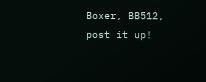Boxer, BB512, post it up!